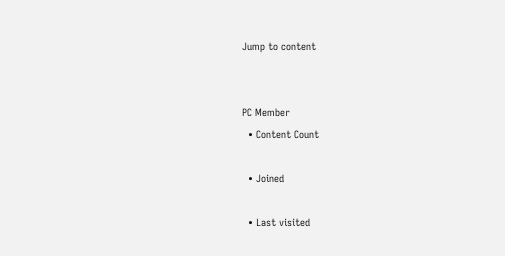Jump to content


PC Member
  • Content Count

  • Joined

  • Last visited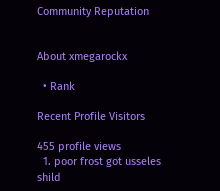Community Reputation


About xmegarockx

  • Rank

Recent Profile Visitors

455 profile views
  1. poor frost got usseles shild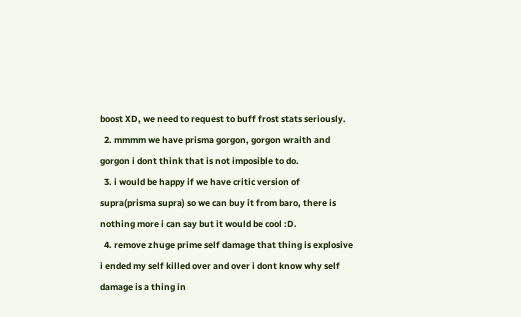boost XD, we need to request to buff frost stats seriously.
  2. mmmm we have prisma gorgon, gorgon wraith and gorgon i dont think that is not imposible to do.
  3. i would be happy if we have critic version of supra(prisma supra) so we can buy it from baro, there is nothing more i can say but it would be cool :D.
  4. remove zhuge prime self damage that thing is explosive i ended my self killed over and over i dont know why self damage is a thing in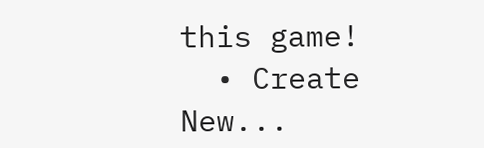this game!
  • Create New...